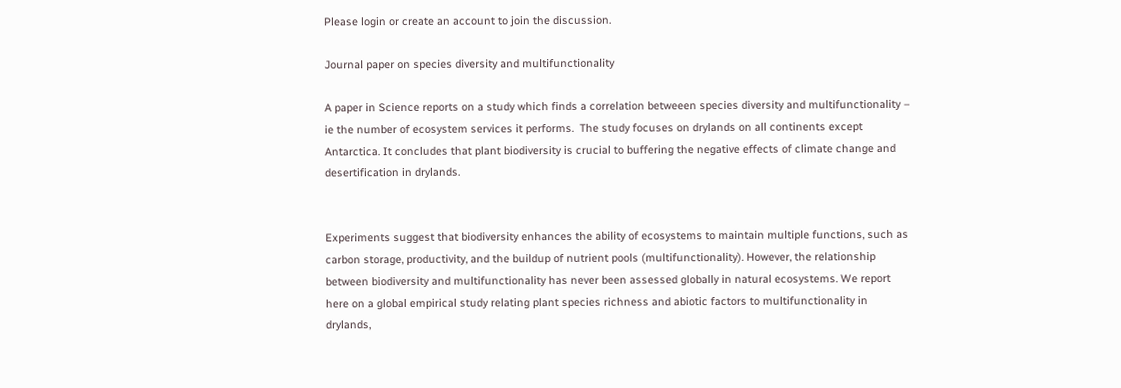Please login or create an account to join the discussion.

Journal paper on species diversity and multifunctionality

A paper in Science reports on a study which finds a correlation betweeen species diversity and multifunctionality – ie the number of ecosystem services it performs.  The study focuses on drylands on all continents except Antarctica. It concludes that plant biodiversity is crucial to buffering the negative effects of climate change and desertification in drylands.


Experiments suggest that biodiversity enhances the ability of ecosystems to maintain multiple functions, such as carbon storage, productivity, and the buildup of nutrient pools (multifunctionality). However, the relationship between biodiversity and multifunctionality has never been assessed globally in natural ecosystems. We report here on a global empirical study relating plant species richness and abiotic factors to multifunctionality in drylands,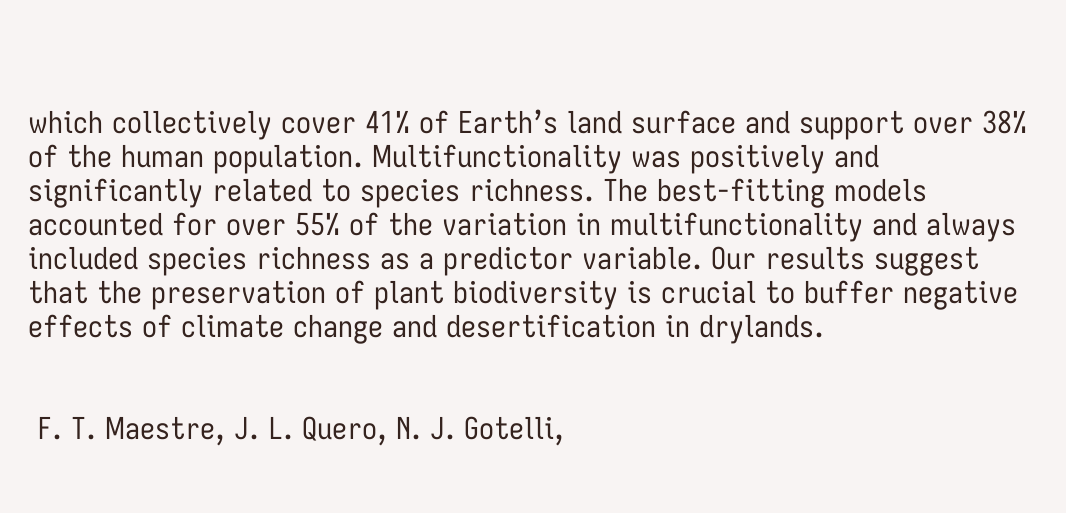which collectively cover 41% of Earth’s land surface and support over 38% of the human population. Multifunctionality was positively and significantly related to species richness. The best-fitting models accounted for over 55% of the variation in multifunctionality and always included species richness as a predictor variable. Our results suggest that the preservation of plant biodiversity is crucial to buffer negative effects of climate change and desertification in drylands.


 F. T. Maestre, J. L. Quero, N. J. Gotelli,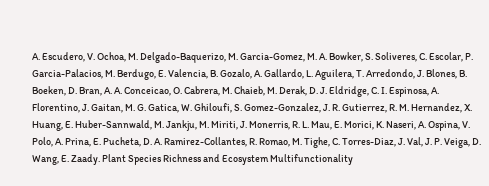A. Escudero, V. Ochoa, M. Delgado-Baquerizo, M. Garcia-Gomez, M. A. Bowker, S. Soliveres, C. Escolar, P. Garcia-Palacios, M. Berdugo, E. Valencia, B. Gozalo, A. Gallardo, L. Aguilera, T. Arredondo, J. Blones, B. Boeken, D. Bran, A. A. Conceicao, O. Cabrera, M. Chaieb, M. Derak, D. J. Eldridge, C. I. Espinosa, A. Florentino, J. Gaitan, M. G. Gatica, W. Ghiloufi, S. Gomez-Gonzalez, J. R. Gutierrez, R. M. Hernandez, X. Huang, E. Huber-Sannwald, M. Jankju, M. Miriti, J. Monerris, R. L. Mau, E. Morici, K. Naseri, A. Ospina, V. Polo, A. Prina, E. Pucheta, D. A. Ramirez-Collantes, R. Romao, M. Tighe, C. Torres-Diaz, J. Val, J. P. Veiga, D. Wang, E. Zaady. Plant Species Richness and Ecosystem Multifunctionality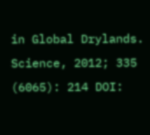in Global Drylands. Science, 2012; 335 (6065): 214 DOI: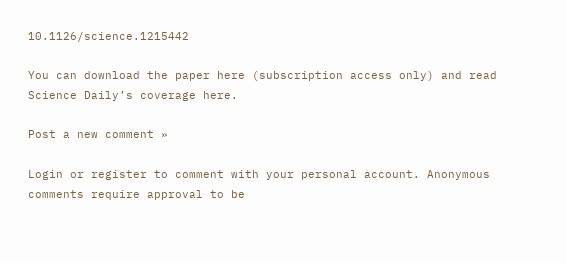10.1126/science.1215442

You can download the paper here (subscription access only) and read Science Daily’s coverage here.

Post a new comment »

Login or register to comment with your personal account. Anonymous comments require approval to be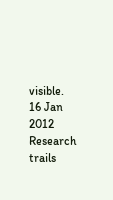visible.
16 Jan 2012
Research trails